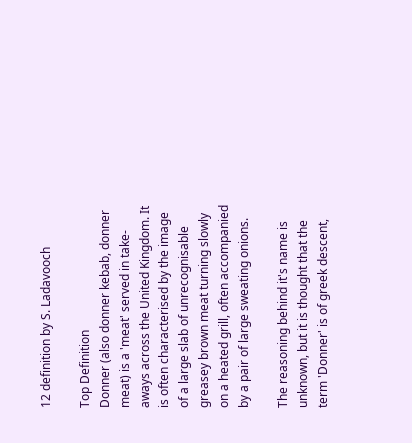12 definition by S. Ladavooch

Top Definition
Donner (also donner kebab, donner meat) is a 'meat' served in take-aways across the United Kingdom. It is often characterised by the image of a large slab of unrecognisable greasey brown meat turning slowly on a heated grill, often accompanied by a pair of large sweating onions.

The reasoning behind it's name is unknown, but it is thought that the term 'Donner' is of greek descent,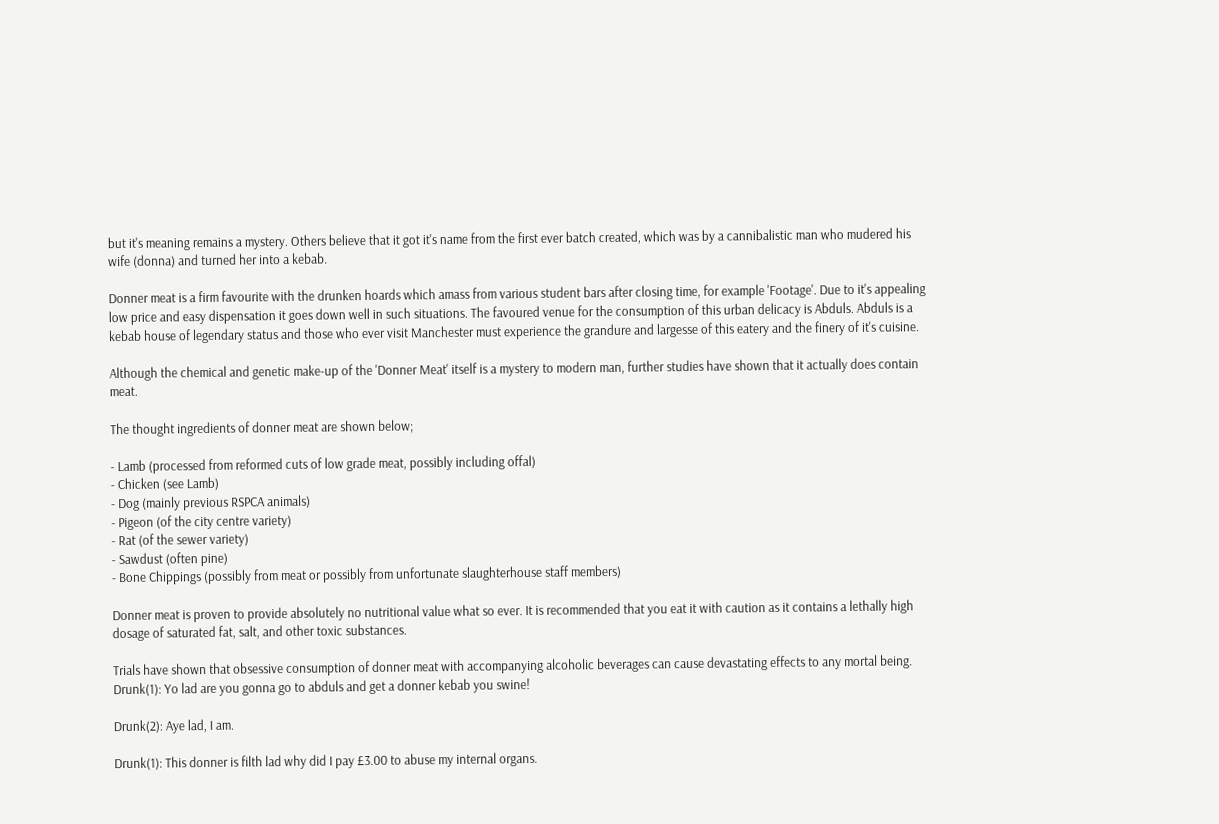but it's meaning remains a mystery. Others believe that it got it's name from the first ever batch created, which was by a cannibalistic man who mudered his wife (donna) and turned her into a kebab.

Donner meat is a firm favourite with the drunken hoards which amass from various student bars after closing time, for example 'Footage'. Due to it's appealing low price and easy dispensation it goes down well in such situations. The favoured venue for the consumption of this urban delicacy is Abduls. Abduls is a kebab house of legendary status and those who ever visit Manchester must experience the grandure and largesse of this eatery and the finery of it's cuisine.

Although the chemical and genetic make-up of the 'Donner Meat' itself is a mystery to modern man, further studies have shown that it actually does contain meat.

The thought ingredients of donner meat are shown below;

- Lamb (processed from reformed cuts of low grade meat, possibly including offal)
- Chicken (see Lamb)
- Dog (mainly previous RSPCA animals)
- Pigeon (of the city centre variety)
- Rat (of the sewer variety)
- Sawdust (often pine)
- Bone Chippings (possibly from meat or possibly from unfortunate slaughterhouse staff members)

Donner meat is proven to provide absolutely no nutritional value what so ever. It is recommended that you eat it with caution as it contains a lethally high dosage of saturated fat, salt, and other toxic substances.

Trials have shown that obsessive consumption of donner meat with accompanying alcoholic beverages can cause devastating effects to any mortal being.
Drunk(1): Yo lad are you gonna go to abduls and get a donner kebab you swine!

Drunk(2): Aye lad, I am.

Drunk(1): This donner is filth lad why did I pay £3.00 to abuse my internal organs.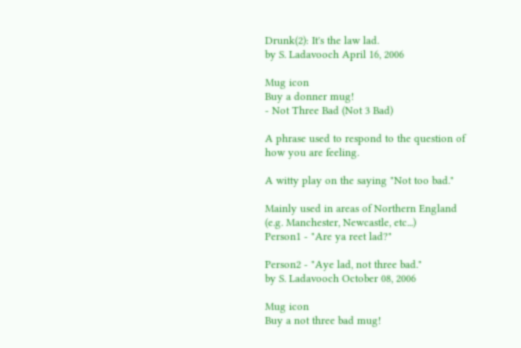Drunk(2): It's the law lad.
by S. Ladavooch April 16, 2006

Mug icon
Buy a donner mug!
- Not Three Bad (Not 3 Bad)

A phrase used to respond to the question of how you are feeling.

A witty play on the saying "Not too bad."

Mainly used in areas of Northern England (e.g. Manchester, Newcastle, etc...)
Person1 - "Are ya reet lad?"

Person2 - "Aye lad, not three bad."
by S. Ladavooch October 08, 2006

Mug icon
Buy a not three bad mug!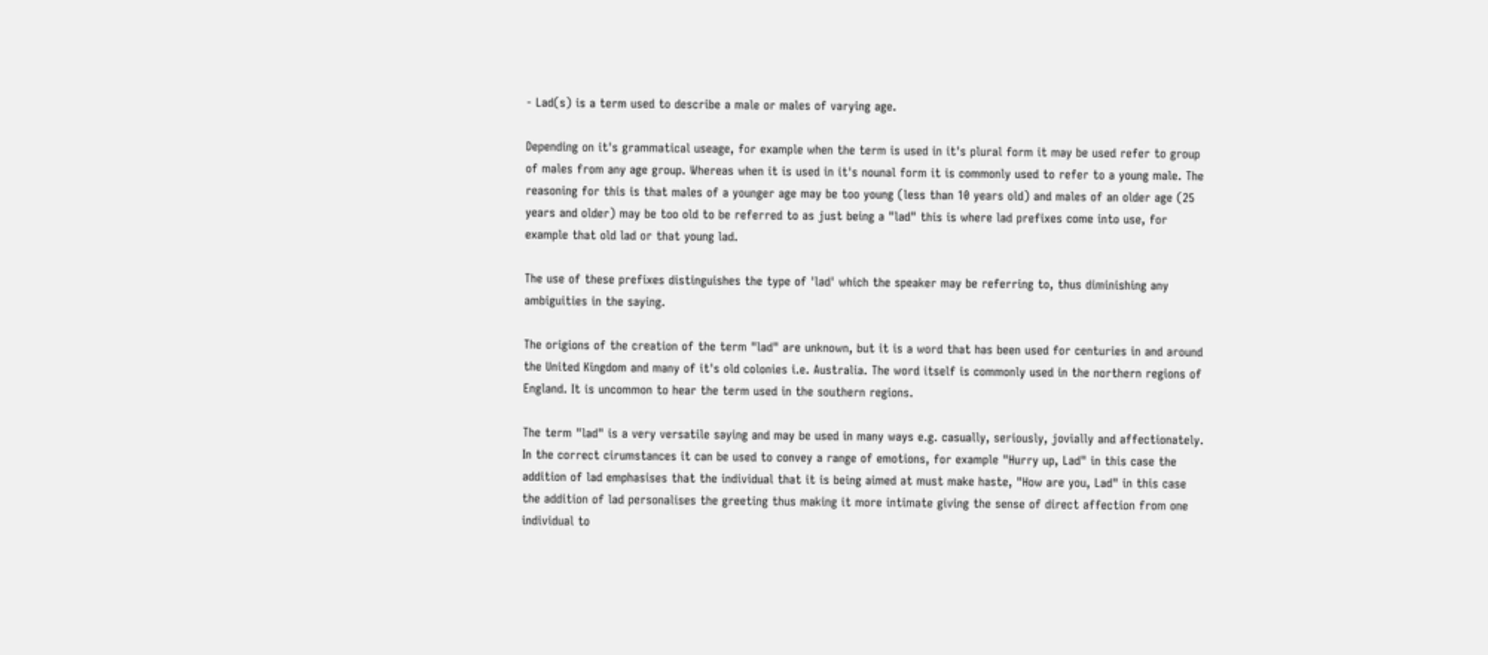- Lad(s) is a term used to describe a male or males of varying age.

Depending on it's grammatical useage, for example when the term is used in it's plural form it may be used refer to group of males from any age group. Whereas when it is used in it's nounal form it is commonly used to refer to a young male. The reasoning for this is that males of a younger age may be too young (less than 10 years old) and males of an older age (25 years and older) may be too old to be referred to as just being a "lad" this is where lad prefixes come into use, for example that old lad or that young lad.

The use of these prefixes distinguishes the type of 'lad' which the speaker may be referring to, thus diminishing any ambiguities in the saying.

The origions of the creation of the term "lad" are unknown, but it is a word that has been used for centuries in and around the United Kingdom and many of it's old colonies i.e. Australia. The word itself is commonly used in the northern regions of England. It is uncommon to hear the term used in the southern regions.

The term "lad" is a very versatile saying and may be used in many ways e.g. casually, seriously, jovially and affectionately. In the correct cirumstances it can be used to convey a range of emotions, for example "Hurry up, Lad" in this case the addition of lad emphasises that the individual that it is being aimed at must make haste, "How are you, Lad" in this case the addition of lad personalises the greeting thus making it more intimate giving the sense of direct affection from one individual to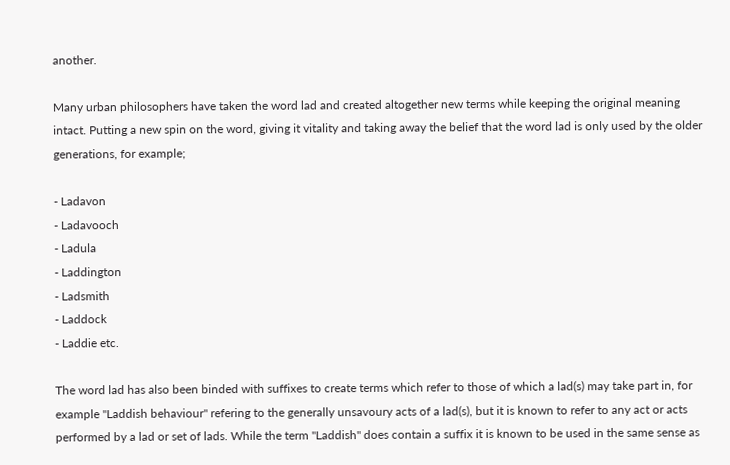another.

Many urban philosophers have taken the word lad and created altogether new terms while keeping the original meaning intact. Putting a new spin on the word, giving it vitality and taking away the belief that the word lad is only used by the older generations, for example;

- Ladavon
- Ladavooch
- Ladula
- Laddington
- Ladsmith
- Laddock
- Laddie etc.

The word lad has also been binded with suffixes to create terms which refer to those of which a lad(s) may take part in, for example "Laddish behaviour" refering to the generally unsavoury acts of a lad(s), but it is known to refer to any act or acts performed by a lad or set of lads. While the term "Laddish" does contain a suffix it is known to be used in the same sense as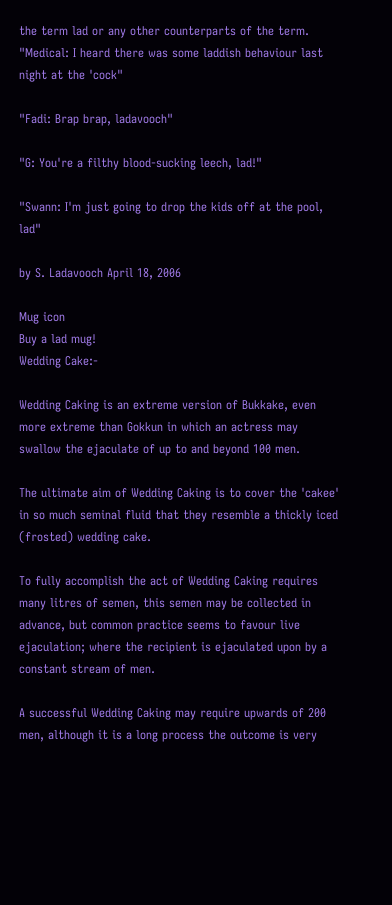the term lad or any other counterparts of the term.
"Medical: I heard there was some laddish behaviour last night at the 'cock"

"Fadi: Brap brap, ladavooch"

"G: You're a filthy blood-sucking leech, lad!"

"Swann: I'm just going to drop the kids off at the pool, lad"

by S. Ladavooch April 18, 2006

Mug icon
Buy a lad mug!
Wedding Cake:-

Wedding Caking is an extreme version of Bukkake, even more extreme than Gokkun in which an actress may swallow the ejaculate of up to and beyond 100 men.

The ultimate aim of Wedding Caking is to cover the 'cakee' in so much seminal fluid that they resemble a thickly iced (frosted) wedding cake.

To fully accomplish the act of Wedding Caking requires many litres of semen, this semen may be collected in advance, but common practice seems to favour live ejaculation; where the recipient is ejaculated upon by a constant stream of men.

A successful Wedding Caking may require upwards of 200 men, although it is a long process the outcome is very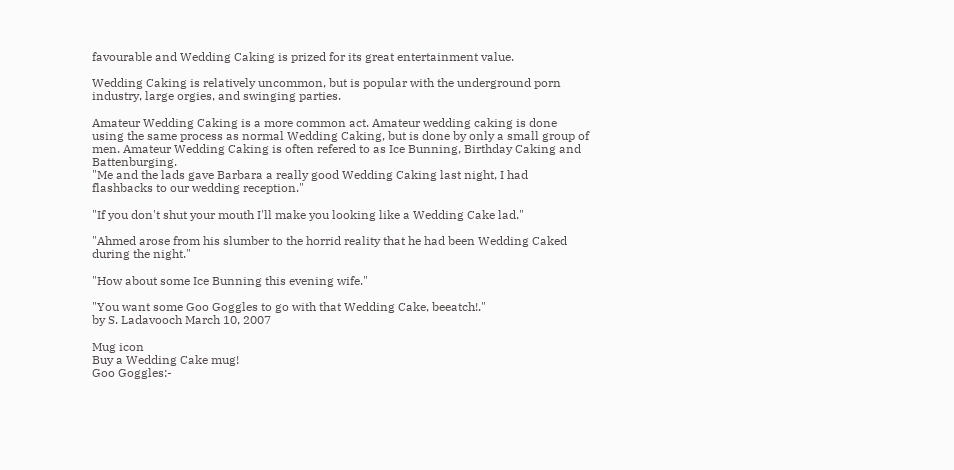favourable and Wedding Caking is prized for its great entertainment value.

Wedding Caking is relatively uncommon, but is popular with the underground porn industry, large orgies, and swinging parties.

Amateur Wedding Caking is a more common act. Amateur wedding caking is done using the same process as normal Wedding Caking, but is done by only a small group of men. Amateur Wedding Caking is often refered to as Ice Bunning, Birthday Caking and Battenburging.
"Me and the lads gave Barbara a really good Wedding Caking last night, I had flashbacks to our wedding reception."

"If you don't shut your mouth I'll make you looking like a Wedding Cake lad."

"Ahmed arose from his slumber to the horrid reality that he had been Wedding Caked during the night."

"How about some Ice Bunning this evening wife."

"You want some Goo Goggles to go with that Wedding Cake, beeatch!."
by S. Ladavooch March 10, 2007

Mug icon
Buy a Wedding Cake mug!
Goo Goggles:-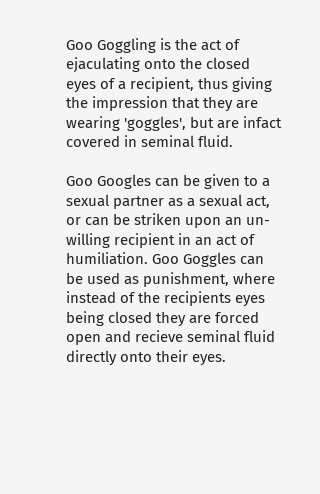Goo Goggling is the act of ejaculating onto the closed eyes of a recipient, thus giving the impression that they are wearing 'goggles', but are infact covered in seminal fluid.

Goo Googles can be given to a sexual partner as a sexual act, or can be striken upon an un-willing recipient in an act of humiliation. Goo Goggles can be used as punishment, where instead of the recipients eyes being closed they are forced open and recieve seminal fluid directly onto their eyes.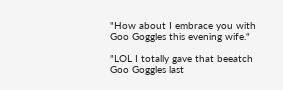"How about I embrace you with Goo Goggles this evening wife."

"LOL I totally gave that beeatch Goo Goggles last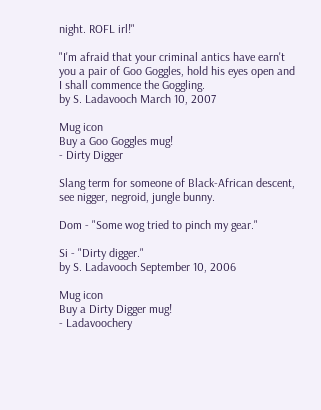night. ROFL irl!"

"I'm afraid that your criminal antics have earn't you a pair of Goo Goggles, hold his eyes open and I shall commence the Goggling.
by S. Ladavooch March 10, 2007

Mug icon
Buy a Goo Goggles mug!
- Dirty Digger

Slang term for someone of Black-African descent, see nigger, negroid, jungle bunny.

Dom - "Some wog tried to pinch my gear."

Si - "Dirty digger."
by S. Ladavooch September 10, 2006

Mug icon
Buy a Dirty Digger mug!
- Ladavoochery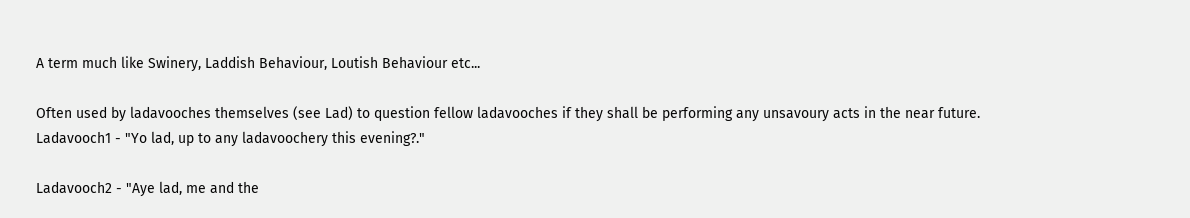A term much like Swinery, Laddish Behaviour, Loutish Behaviour etc...

Often used by ladavooches themselves (see Lad) to question fellow ladavooches if they shall be performing any unsavoury acts in the near future.
Ladavooch1 - "Yo lad, up to any ladavoochery this evening?."

Ladavooch2 - "Aye lad, me and the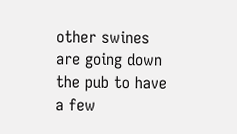other swines are going down the pub to have a few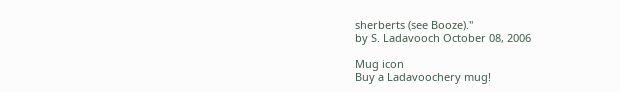sherberts (see Booze)."
by S. Ladavooch October 08, 2006

Mug icon
Buy a Ladavoochery mug!